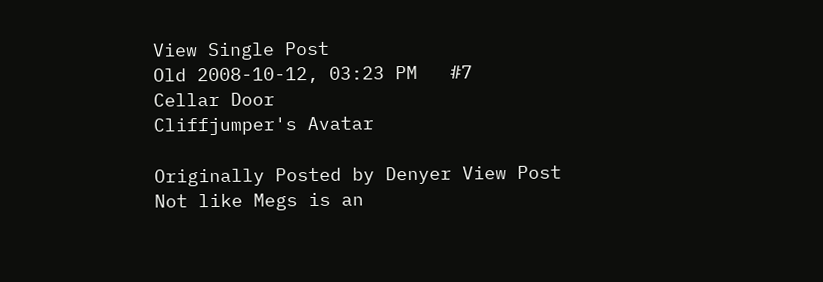View Single Post
Old 2008-10-12, 03:23 PM   #7
Cellar Door
Cliffjumper's Avatar

Originally Posted by Denyer View Post
Not like Megs is an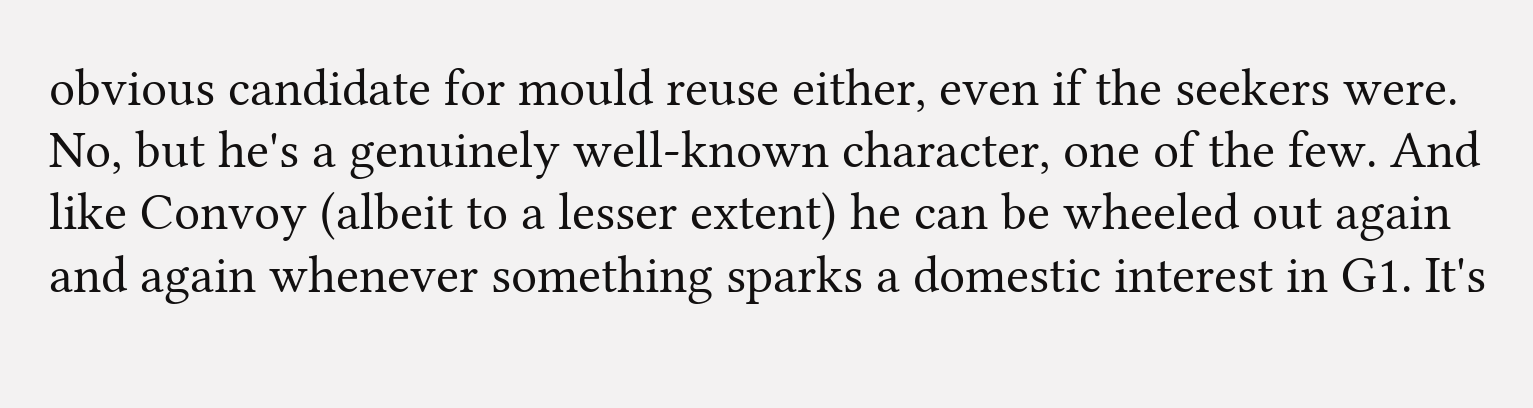obvious candidate for mould reuse either, even if the seekers were.
No, but he's a genuinely well-known character, one of the few. And like Convoy (albeit to a lesser extent) he can be wheeled out again and again whenever something sparks a domestic interest in G1. It's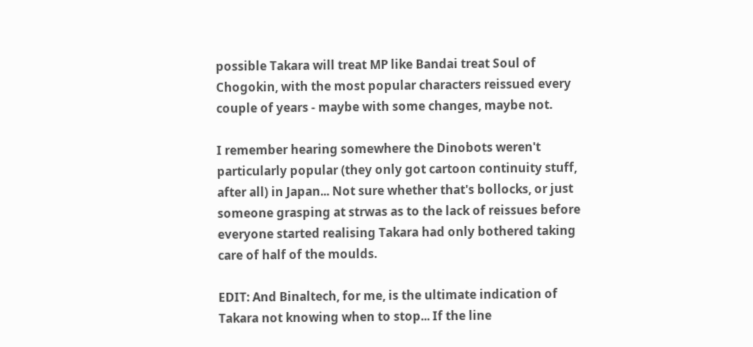possible Takara will treat MP like Bandai treat Soul of Chogokin, with the most popular characters reissued every couple of years - maybe with some changes, maybe not.

I remember hearing somewhere the Dinobots weren't particularly popular (they only got cartoon continuity stuff, after all) in Japan... Not sure whether that's bollocks, or just someone grasping at strwas as to the lack of reissues before everyone started realising Takara had only bothered taking care of half of the moulds.

EDIT: And Binaltech, for me, is the ultimate indication of Takara not knowing when to stop... If the line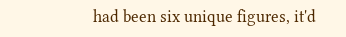had been six unique figures, it'd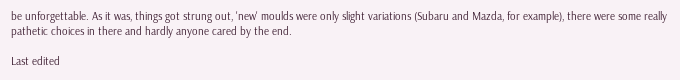be unforgettable. As it was, things got strung out, 'new' moulds were only slight variations (Subaru and Mazda, for example), there were some really pathetic choices in there and hardly anyone cared by the end.

Last edited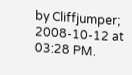by Cliffjumper; 2008-10-12 at 03:28 PM.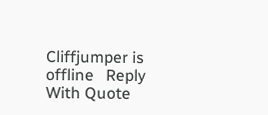Cliffjumper is offline   Reply With Quote